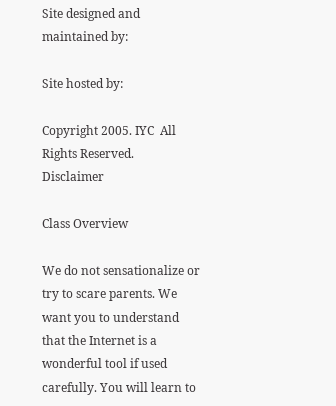Site designed and maintained by:

Site hosted by:

Copyright 2005. IYC  All
Rights Reserved.   Disclaimer

Class Overview

We do not sensationalize or try to scare parents. We want you to understand that the Internet is a wonderful tool if used carefully. You will learn to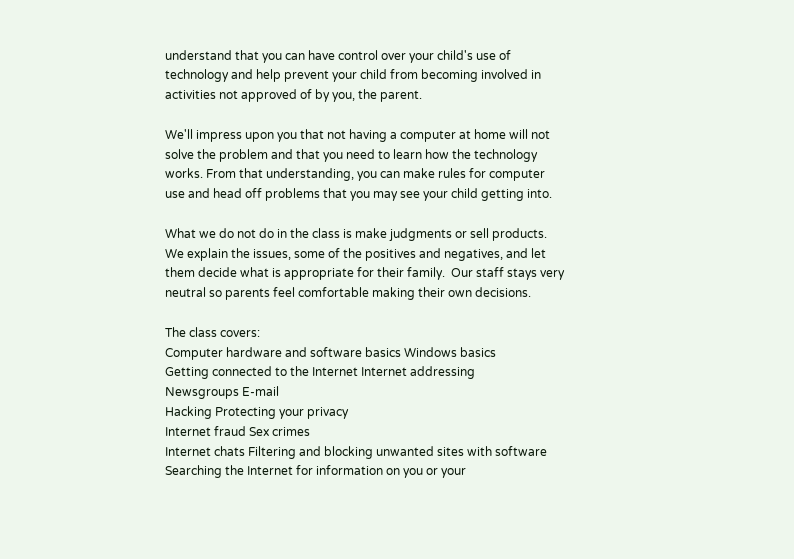understand that you can have control over your child's use of technology and help prevent your child from becoming involved in activities not approved of by you, the parent.

We'll impress upon you that not having a computer at home will not solve the problem and that you need to learn how the technology works. From that understanding, you can make rules for computer use and head off problems that you may see your child getting into.

What we do not do in the class is make judgments or sell products.  We explain the issues, some of the positives and negatives, and let them decide what is appropriate for their family.  Our staff stays very neutral so parents feel comfortable making their own decisions.

The class covers:
Computer hardware and software basics Windows basics
Getting connected to the Internet Internet addressing
Newsgroups E-mail
Hacking Protecting your privacy
Internet fraud Sex crimes
Internet chats Filtering and blocking unwanted sites with software
Searching the Internet for information on you or your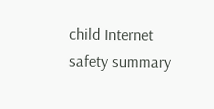child Internet safety summary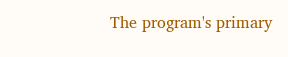The program's primary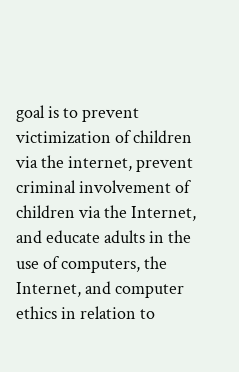goal is to prevent victimization of children via the internet, prevent criminal involvement of children via the Internet, and educate adults in the use of computers, the Internet, and computer ethics in relation to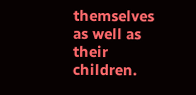themselves as well as their children.